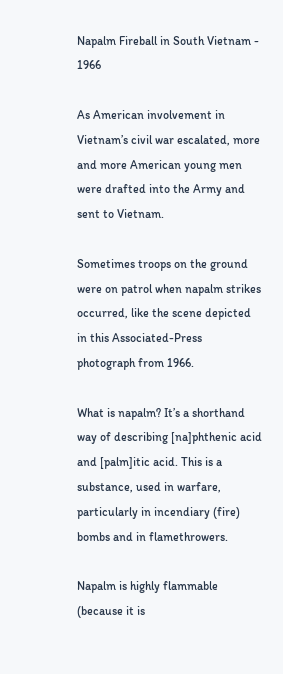Napalm Fireball in South Vietnam - 1966

As American involvement in Vietnam’s civil war escalated, more and more American young men were drafted into the Army and sent to Vietnam.

Sometimes troops on the ground were on patrol when napalm strikes occurred, like the scene depicted in this Associated-Press photograph from 1966.

What is napalm? It’s a shorthand way of describing [na]phthenic acid and [palm]itic acid. This is a substance, used in warfare, particularly in incendiary (fire) bombs and in flamethrowers.

Napalm is highly flammable (because it is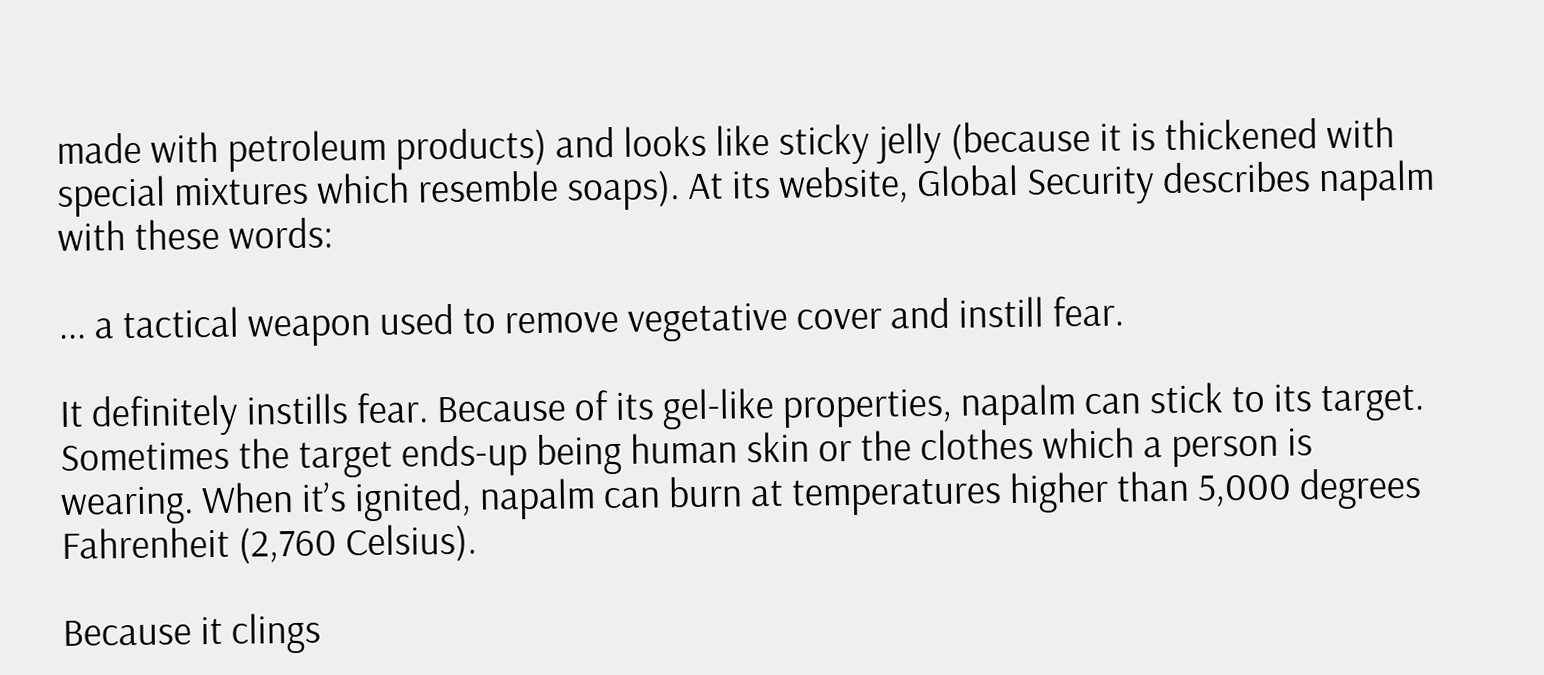made with petroleum products) and looks like sticky jelly (because it is thickened with special mixtures which resemble soaps). At its website, Global Security describes napalm with these words:

... a tactical weapon used to remove vegetative cover and instill fear.

It definitely instills fear. Because of its gel-like properties, napalm can stick to its target. Sometimes the target ends-up being human skin or the clothes which a person is wearing. When it’s ignited, napalm can burn at temperatures higher than 5,000 degrees Fahrenheit (2,760 Celsius).

Because it clings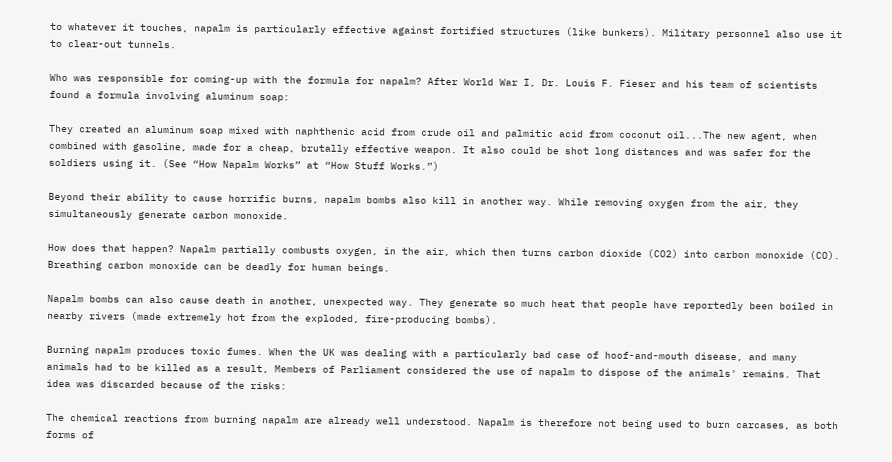to whatever it touches, napalm is particularly effective against fortified structures (like bunkers). Military personnel also use it to clear-out tunnels.

Who was responsible for coming-up with the formula for napalm? After World War I, Dr. Louis F. Fieser and his team of scientists found a formula involving aluminum soap:

They created an aluminum soap mixed with naphthenic acid from crude oil and palmitic acid from coconut oil...The new agent, when combined with gasoline, made for a cheap, brutally effective weapon. It also could be shot long distances and was safer for the soldiers using it. (See “How Napalm Works” at “How Stuff Works.”)

Beyond their ability to cause horrific burns, napalm bombs also kill in another way. While removing oxygen from the air, they simultaneously generate carbon monoxide.

How does that happen? Napalm partially combusts oxygen, in the air, which then turns carbon dioxide (CO2) into carbon monoxide (CO). Breathing carbon monoxide can be deadly for human beings.

Napalm bombs can also cause death in another, unexpected way. They generate so much heat that people have reportedly been boiled in nearby rivers (made extremely hot from the exploded, fire-producing bombs).

Burning napalm produces toxic fumes. When the UK was dealing with a particularly bad case of hoof-and-mouth disease, and many animals had to be killed as a result, Members of Parliament considered the use of napalm to dispose of the animals' remains. That idea was discarded because of the risks:

The chemical reactions from burning napalm are already well understood. Napalm is therefore not being used to burn carcases, as both forms of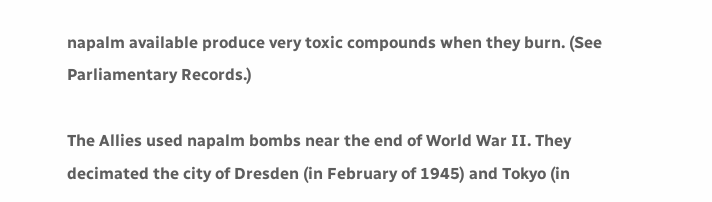napalm available produce very toxic compounds when they burn. (See Parliamentary Records.)

The Allies used napalm bombs near the end of World War II. They decimated the city of Dresden (in February of 1945) and Tokyo (in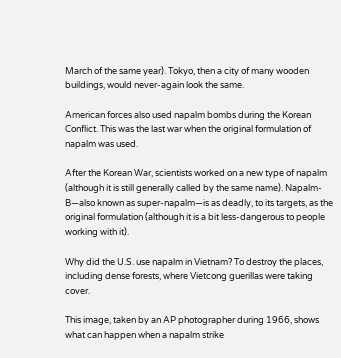March of the same year). Tokyo, then a city of many wooden buildings, would never-again look the same.

American forces also used napalm bombs during the Korean Conflict. This was the last war when the original formulation of napalm was used.

After the Korean War, scientists worked on a new type of napalm (although it is still generally called by the same name). Napalm-B—also known as super-napalm—is as deadly, to its targets, as the original formulation (although it is a bit less-dangerous to people working with it).

Why did the U.S. use napalm in Vietnam? To destroy the places, including dense forests, where Vietcong guerillas were taking cover.

This image, taken by an AP photographer during 1966, shows what can happen when a napalm strike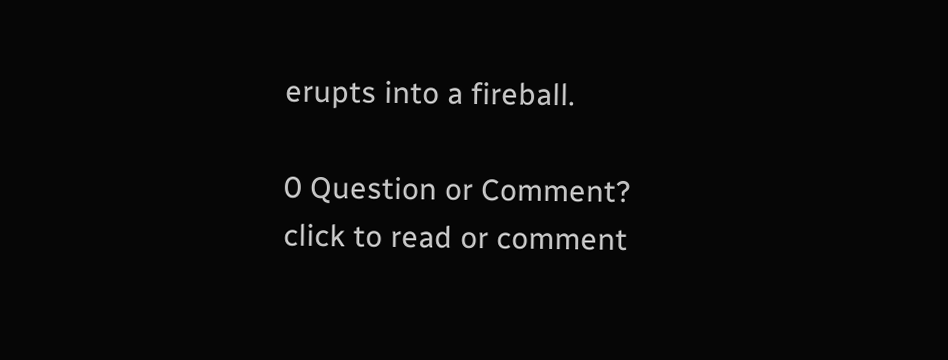erupts into a fireball.

0 Question or Comment?
click to read or comment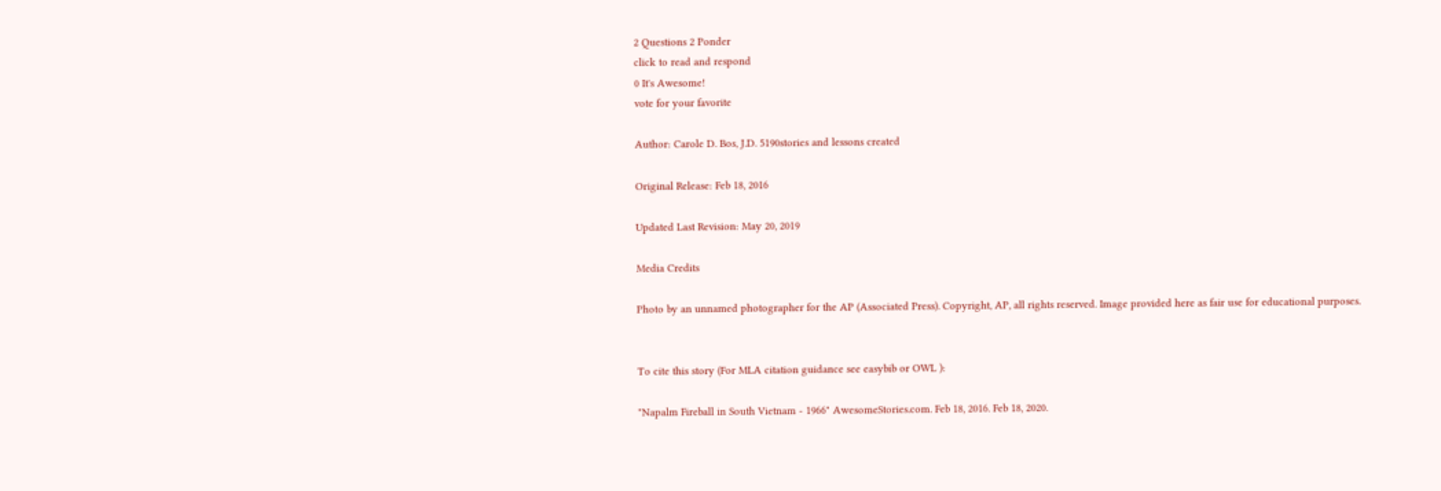2 Questions 2 Ponder
click to read and respond
0 It's Awesome!
vote for your favorite

Author: Carole D. Bos, J.D. 5190stories and lessons created

Original Release: Feb 18, 2016

Updated Last Revision: May 20, 2019

Media Credits

Photo by an unnamed photographer for the AP (Associated Press). Copyright, AP, all rights reserved. Image provided here as fair use for educational purposes.


To cite this story (For MLA citation guidance see easybib or OWL ):

"Napalm Fireball in South Vietnam - 1966" AwesomeStories.com. Feb 18, 2016. Feb 18, 2020.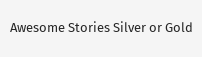Awesome Stories Silver or Gold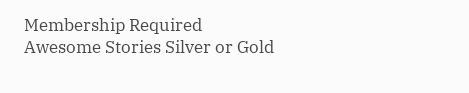Membership Required
Awesome Stories Silver or Gold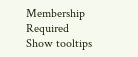Membership Required
Show tooltips